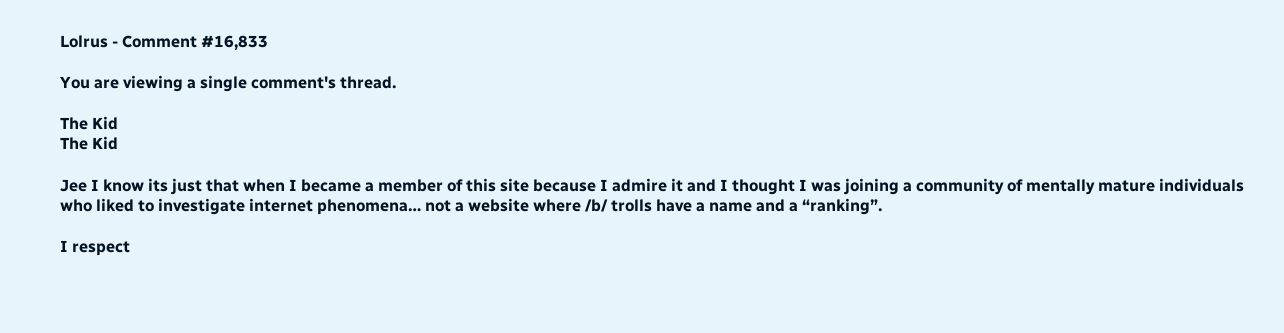Lolrus - Comment #16,833

You are viewing a single comment's thread.

The Kid
The Kid

Jee I know its just that when I became a member of this site because I admire it and I thought I was joining a community of mentally mature individuals who liked to investigate internet phenomena… not a website where /b/ trolls have a name and a “ranking”.

I respect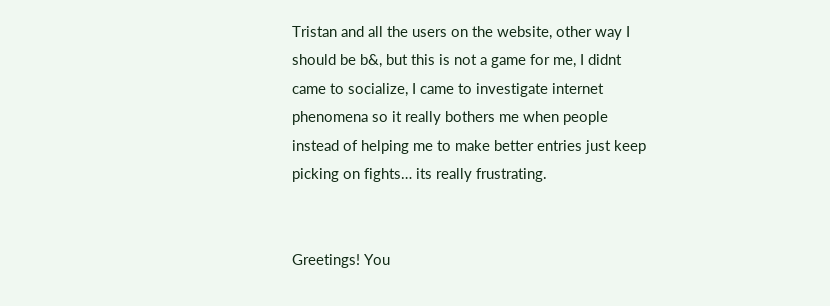Tristan and all the users on the website, other way I should be b&, but this is not a game for me, I didnt came to socialize, I came to investigate internet phenomena so it really bothers me when people instead of helping me to make better entries just keep picking on fights… its really frustrating.


Greetings! You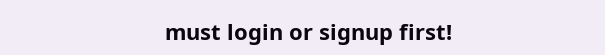must login or signup first!